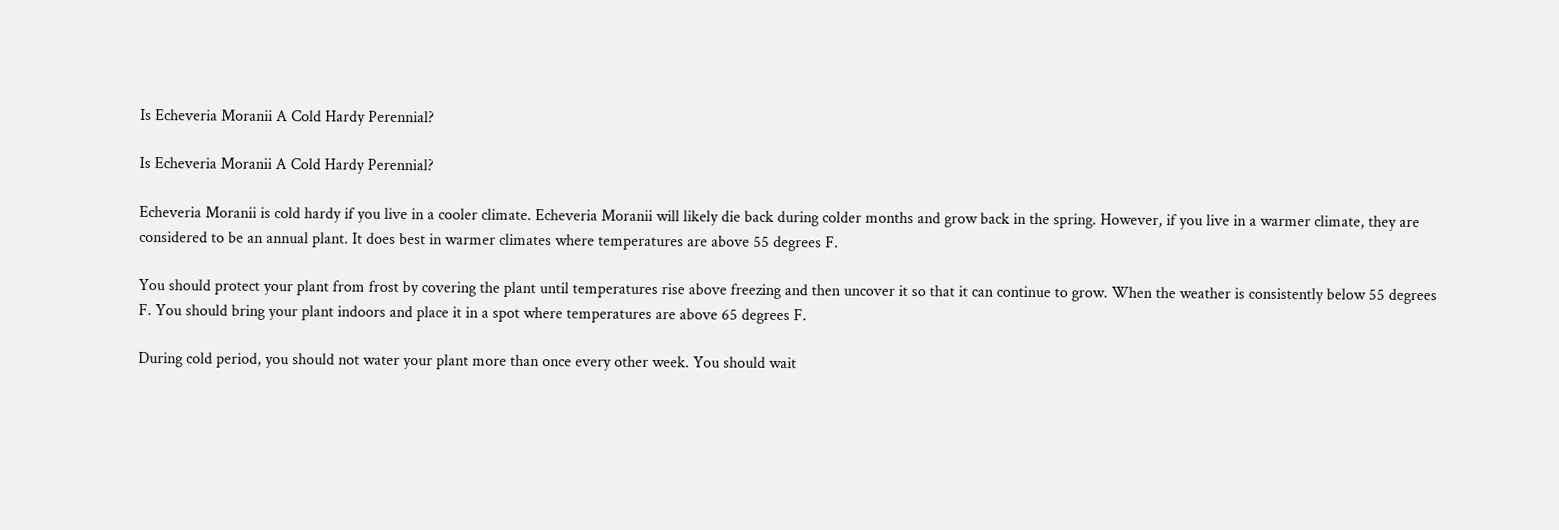Is Echeveria Moranii A Cold Hardy Perennial?

Is Echeveria Moranii A Cold Hardy Perennial?

Echeveria Moranii is cold hardy if you live in a cooler climate. Echeveria Moranii will likely die back during colder months and grow back in the spring. However, if you live in a warmer climate, they are considered to be an annual plant. It does best in warmer climates where temperatures are above 55 degrees F.

You should protect your plant from frost by covering the plant until temperatures rise above freezing and then uncover it so that it can continue to grow. When the weather is consistently below 55 degrees F. You should bring your plant indoors and place it in a spot where temperatures are above 65 degrees F.

During cold period, you should not water your plant more than once every other week. You should wait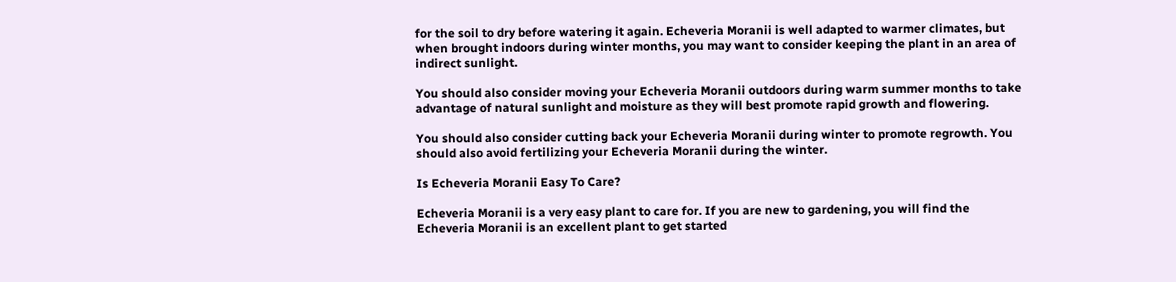for the soil to dry before watering it again. Echeveria Moranii is well adapted to warmer climates, but when brought indoors during winter months, you may want to consider keeping the plant in an area of indirect sunlight.

You should also consider moving your Echeveria Moranii outdoors during warm summer months to take advantage of natural sunlight and moisture as they will best promote rapid growth and flowering.

You should also consider cutting back your Echeveria Moranii during winter to promote regrowth. You should also avoid fertilizing your Echeveria Moranii during the winter.

Is Echeveria Moranii Easy To Care?

Echeveria Moranii is a very easy plant to care for. If you are new to gardening, you will find the Echeveria Moranii is an excellent plant to get started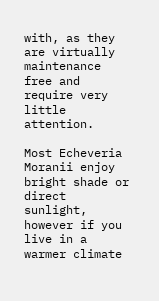with, as they are virtually maintenance free and require very little attention.

Most Echeveria Moranii enjoy bright shade or direct sunlight, however if you live in a warmer climate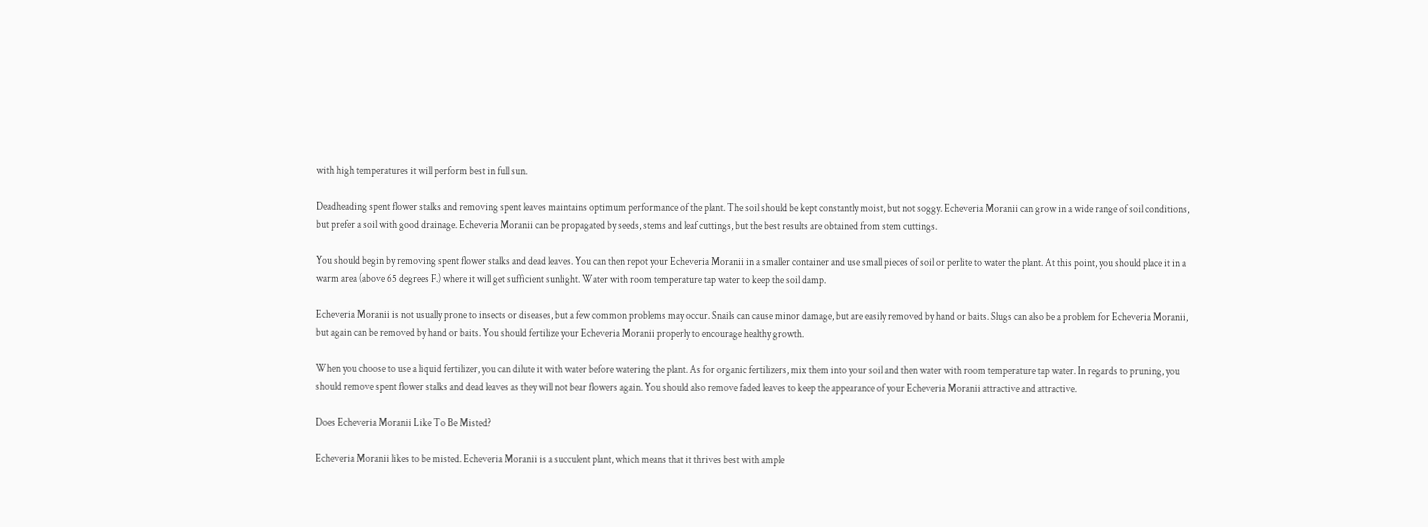with high temperatures it will perform best in full sun.

Deadheading spent flower stalks and removing spent leaves maintains optimum performance of the plant. The soil should be kept constantly moist, but not soggy. Echeveria Moranii can grow in a wide range of soil conditions, but prefer a soil with good drainage. Echeveria Moranii can be propagated by seeds, stems and leaf cuttings, but the best results are obtained from stem cuttings.

You should begin by removing spent flower stalks and dead leaves. You can then repot your Echeveria Moranii in a smaller container and use small pieces of soil or perlite to water the plant. At this point, you should place it in a warm area (above 65 degrees F.) where it will get sufficient sunlight. Water with room temperature tap water to keep the soil damp.

Echeveria Moranii is not usually prone to insects or diseases, but a few common problems may occur. Snails can cause minor damage, but are easily removed by hand or baits. Slugs can also be a problem for Echeveria Moranii, but again can be removed by hand or baits. You should fertilize your Echeveria Moranii properly to encourage healthy growth.

When you choose to use a liquid fertilizer, you can dilute it with water before watering the plant. As for organic fertilizers, mix them into your soil and then water with room temperature tap water. In regards to pruning, you should remove spent flower stalks and dead leaves as they will not bear flowers again. You should also remove faded leaves to keep the appearance of your Echeveria Moranii attractive and attractive.

Does Echeveria Moranii Like To Be Misted?

Echeveria Moranii likes to be misted. Echeveria Moranii is a succulent plant, which means that it thrives best with ample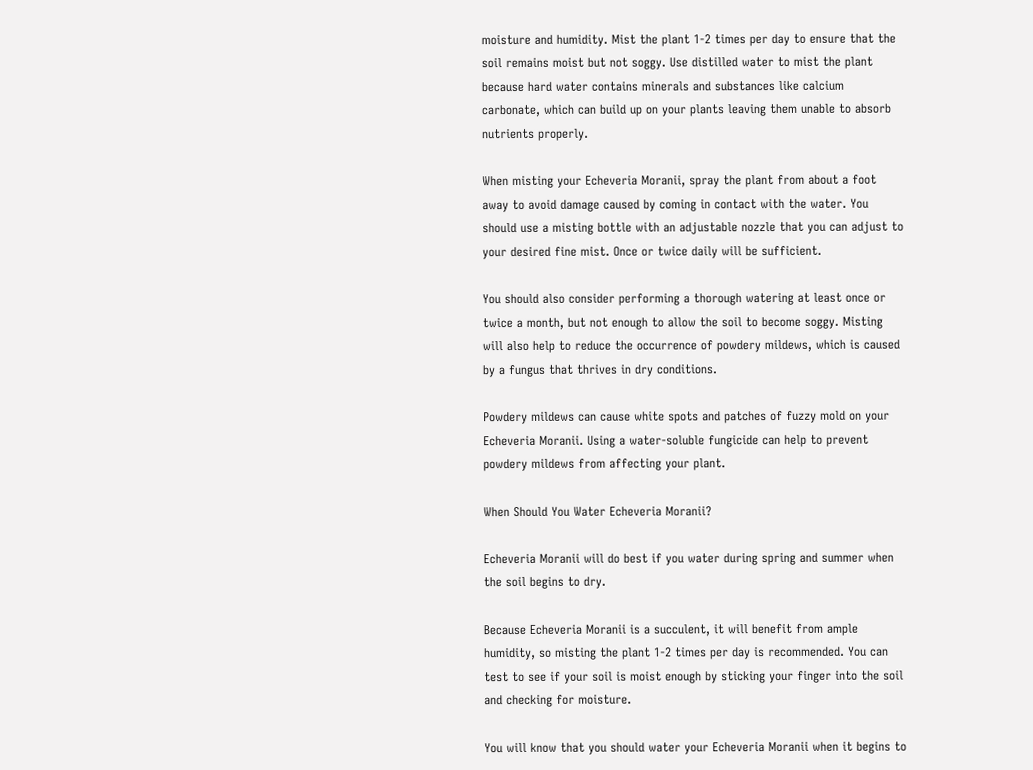moisture and humidity. Mist the plant 1-2 times per day to ensure that the soil remains moist but not soggy. Use distilled water to mist the plant because hard water contains minerals and substances like calcium carbonate, which can build up on your plants leaving them unable to absorb nutrients properly.

When misting your Echeveria Moranii, spray the plant from about a foot away to avoid damage caused by coming in contact with the water. You should use a misting bottle with an adjustable nozzle that you can adjust to your desired fine mist. Once or twice daily will be sufficient.

You should also consider performing a thorough watering at least once or twice a month, but not enough to allow the soil to become soggy. Misting will also help to reduce the occurrence of powdery mildews, which is caused by a fungus that thrives in dry conditions.

Powdery mildews can cause white spots and patches of fuzzy mold on your Echeveria Moranii. Using a water-soluble fungicide can help to prevent powdery mildews from affecting your plant.

When Should You Water Echeveria Moranii?

Echeveria Moranii will do best if you water during spring and summer when the soil begins to dry.

Because Echeveria Moranii is a succulent, it will benefit from ample humidity, so misting the plant 1-2 times per day is recommended. You can test to see if your soil is moist enough by sticking your finger into the soil and checking for moisture.

You will know that you should water your Echeveria Moranii when it begins to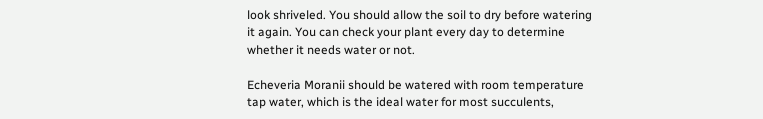look shriveled. You should allow the soil to dry before watering it again. You can check your plant every day to determine whether it needs water or not.

Echeveria Moranii should be watered with room temperature tap water, which is the ideal water for most succulents,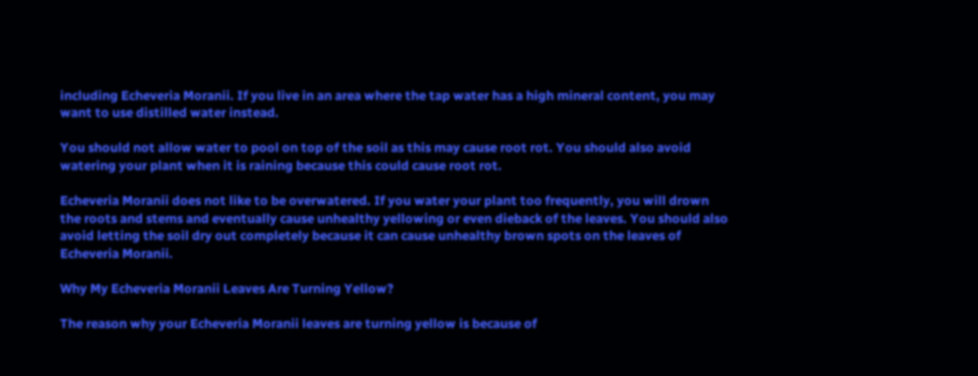including Echeveria Moranii. If you live in an area where the tap water has a high mineral content, you may want to use distilled water instead.

You should not allow water to pool on top of the soil as this may cause root rot. You should also avoid watering your plant when it is raining because this could cause root rot.

Echeveria Moranii does not like to be overwatered. If you water your plant too frequently, you will drown the roots and stems and eventually cause unhealthy yellowing or even dieback of the leaves. You should also avoid letting the soil dry out completely because it can cause unhealthy brown spots on the leaves of Echeveria Moranii.

Why My Echeveria Moranii Leaves Are Turning Yellow?

The reason why your Echeveria Moranii leaves are turning yellow is because of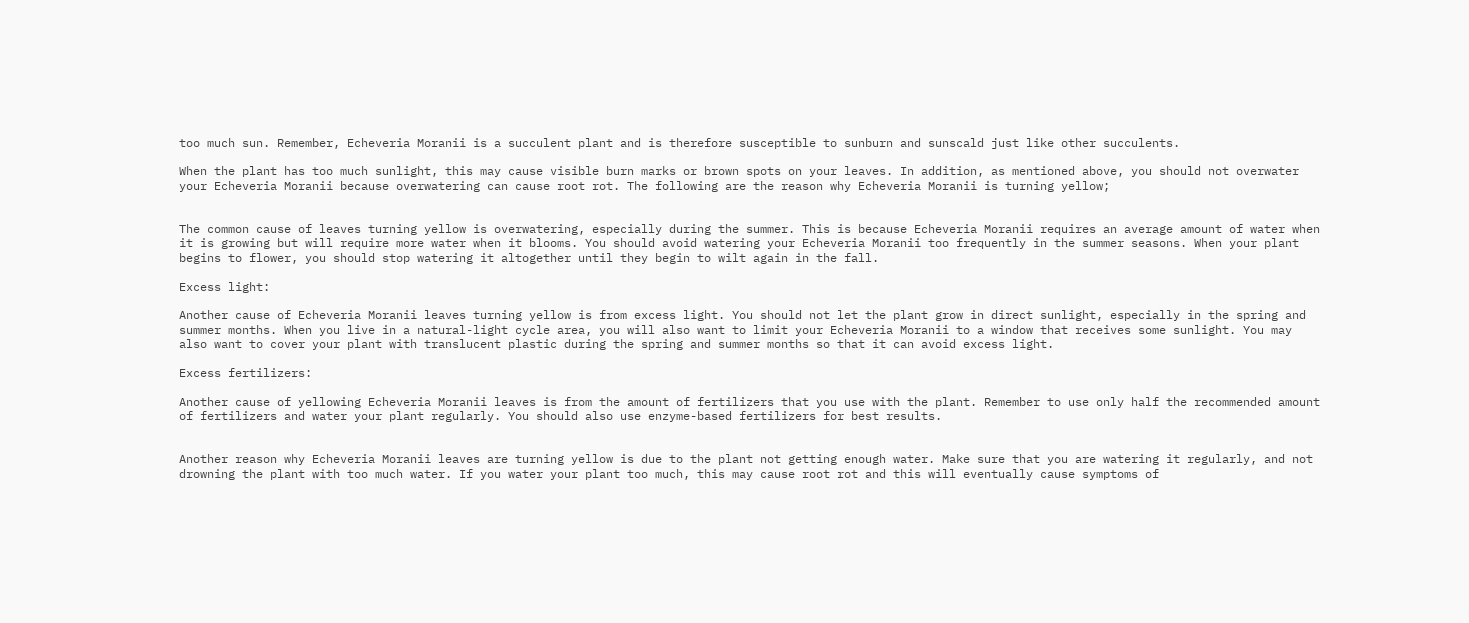too much sun. Remember, Echeveria Moranii is a succulent plant and is therefore susceptible to sunburn and sunscald just like other succulents.

When the plant has too much sunlight, this may cause visible burn marks or brown spots on your leaves. In addition, as mentioned above, you should not overwater your Echeveria Moranii because overwatering can cause root rot. The following are the reason why Echeveria Moranii is turning yellow;


The common cause of leaves turning yellow is overwatering, especially during the summer. This is because Echeveria Moranii requires an average amount of water when it is growing but will require more water when it blooms. You should avoid watering your Echeveria Moranii too frequently in the summer seasons. When your plant begins to flower, you should stop watering it altogether until they begin to wilt again in the fall.

Excess light:

Another cause of Echeveria Moranii leaves turning yellow is from excess light. You should not let the plant grow in direct sunlight, especially in the spring and summer months. When you live in a natural-light cycle area, you will also want to limit your Echeveria Moranii to a window that receives some sunlight. You may also want to cover your plant with translucent plastic during the spring and summer months so that it can avoid excess light.

Excess fertilizers:

Another cause of yellowing Echeveria Moranii leaves is from the amount of fertilizers that you use with the plant. Remember to use only half the recommended amount of fertilizers and water your plant regularly. You should also use enzyme-based fertilizers for best results.


Another reason why Echeveria Moranii leaves are turning yellow is due to the plant not getting enough water. Make sure that you are watering it regularly, and not drowning the plant with too much water. If you water your plant too much, this may cause root rot and this will eventually cause symptoms of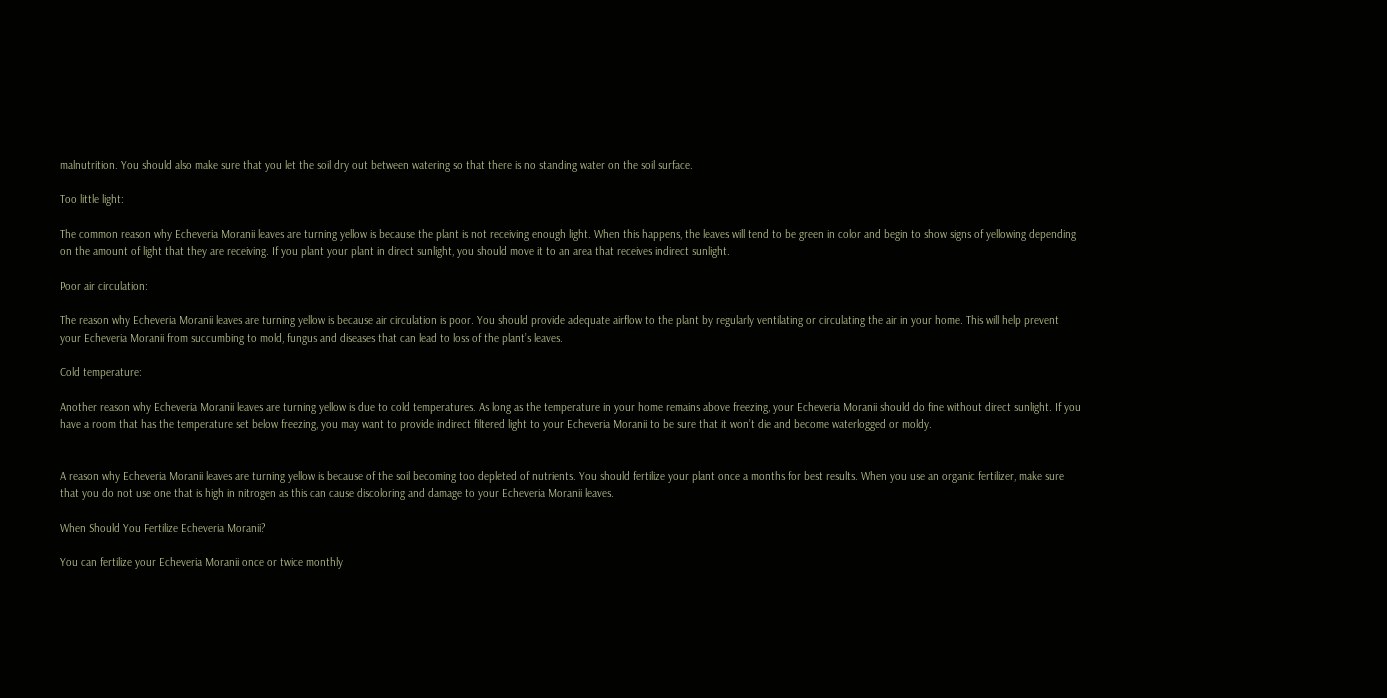malnutrition. You should also make sure that you let the soil dry out between watering so that there is no standing water on the soil surface.

Too little light:

The common reason why Echeveria Moranii leaves are turning yellow is because the plant is not receiving enough light. When this happens, the leaves will tend to be green in color and begin to show signs of yellowing depending on the amount of light that they are receiving. If you plant your plant in direct sunlight, you should move it to an area that receives indirect sunlight.

Poor air circulation:

The reason why Echeveria Moranii leaves are turning yellow is because air circulation is poor. You should provide adequate airflow to the plant by regularly ventilating or circulating the air in your home. This will help prevent your Echeveria Moranii from succumbing to mold, fungus and diseases that can lead to loss of the plant’s leaves.

Cold temperature:

Another reason why Echeveria Moranii leaves are turning yellow is due to cold temperatures. As long as the temperature in your home remains above freezing, your Echeveria Moranii should do fine without direct sunlight. If you have a room that has the temperature set below freezing, you may want to provide indirect filtered light to your Echeveria Moranii to be sure that it won’t die and become waterlogged or moldy.


A reason why Echeveria Moranii leaves are turning yellow is because of the soil becoming too depleted of nutrients. You should fertilize your plant once a months for best results. When you use an organic fertilizer, make sure that you do not use one that is high in nitrogen as this can cause discoloring and damage to your Echeveria Moranii leaves.

When Should You Fertilize Echeveria Moranii?

You can fertilize your Echeveria Moranii once or twice monthly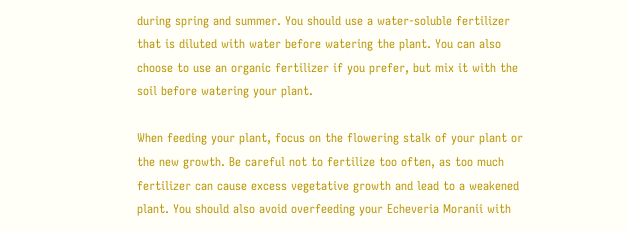during spring and summer. You should use a water-soluble fertilizer that is diluted with water before watering the plant. You can also choose to use an organic fertilizer if you prefer, but mix it with the soil before watering your plant.

When feeding your plant, focus on the flowering stalk of your plant or the new growth. Be careful not to fertilize too often, as too much fertilizer can cause excess vegetative growth and lead to a weakened plant. You should also avoid overfeeding your Echeveria Moranii with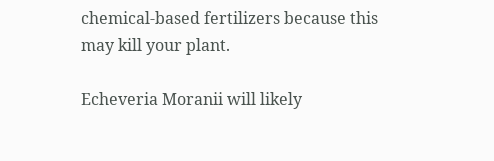chemical-based fertilizers because this may kill your plant.

Echeveria Moranii will likely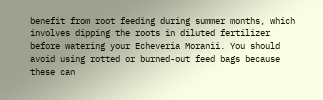benefit from root feeding during summer months, which involves dipping the roots in diluted fertilizer before watering your Echeveria Moranii. You should avoid using rotted or burned-out feed bags because these can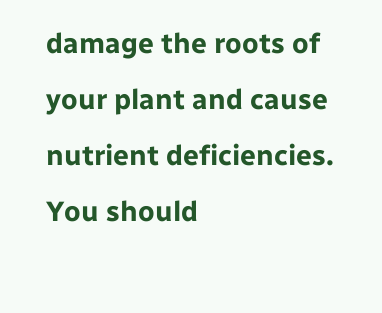damage the roots of your plant and cause nutrient deficiencies. You should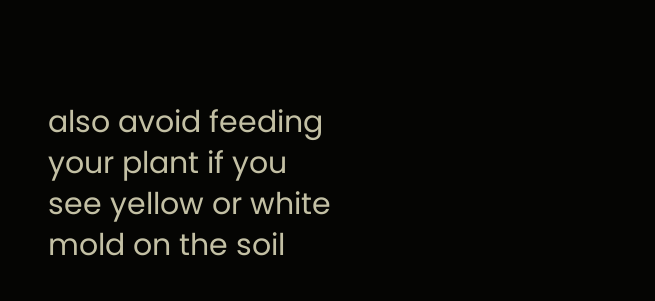also avoid feeding your plant if you see yellow or white mold on the soil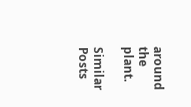around the plant.

Similar Posts